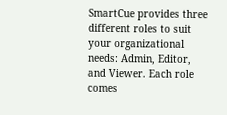SmartCue provides three different roles to suit your organizational needs: Admin, Editor, and Viewer. Each role comes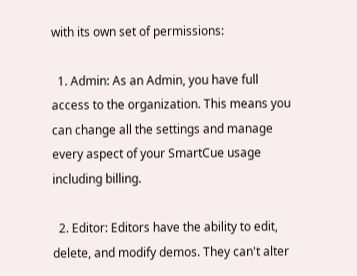with its own set of permissions:

  1. Admin: As an Admin, you have full access to the organization. This means you can change all the settings and manage every aspect of your SmartCue usage including billing.

  2. Editor: Editors have the ability to edit, delete, and modify demos. They can't alter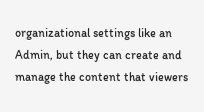organizational settings like an Admin, but they can create and manage the content that viewers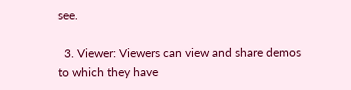see.

  3. Viewer: Viewers can view and share demos to which they have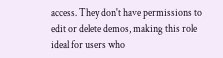access. They don't have permissions to edit or delete demos, making this role ideal for users who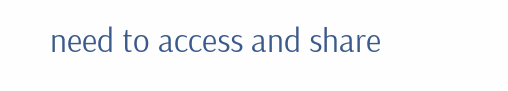need to access and share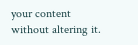your content without altering it.